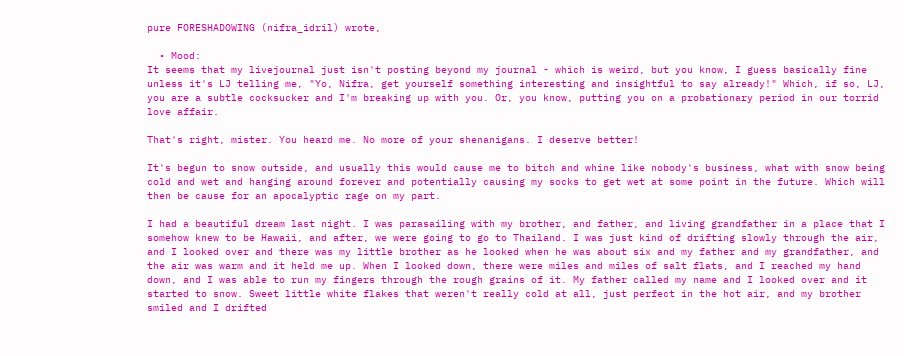pure FORESHADOWING (nifra_idril) wrote,

  • Mood:
It seems that my livejournal just isn't posting beyond my journal - which is weird, but you know, I guess basically fine unless it's LJ telling me, "Yo, Nifra, get yourself something interesting and insightful to say already!" Which, if so, LJ, you are a subtle cocksucker and I'm breaking up with you. Or, you know, putting you on a probationary period in our torrid love affair.

That's right, mister. You heard me. No more of your shenanigans. I deserve better!

It's begun to snow outside, and usually this would cause me to bitch and whine like nobody's business, what with snow being cold and wet and hanging around forever and potentially causing my socks to get wet at some point in the future. Which will then be cause for an apocalyptic rage on my part.

I had a beautiful dream last night. I was parasailing with my brother, and father, and living grandfather in a place that I somehow knew to be Hawaii, and after, we were going to go to Thailand. I was just kind of drifting slowly through the air, and I looked over and there was my little brother as he looked when he was about six and my father and my grandfather, and the air was warm and it held me up. When I looked down, there were miles and miles of salt flats, and I reached my hand down, and I was able to run my fingers through the rough grains of it. My father called my name and I looked over and it started to snow. Sweet little white flakes that weren't really cold at all, just perfect in the hot air, and my brother smiled and I drifted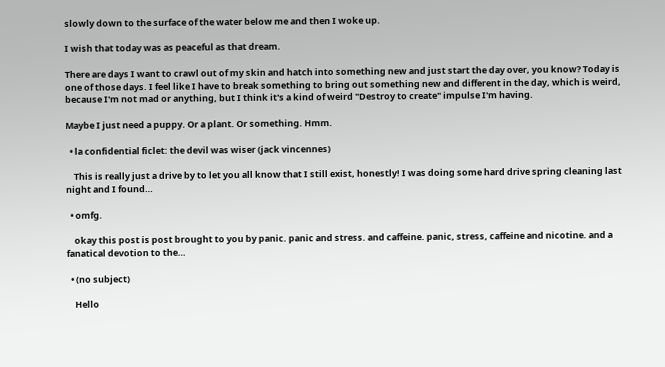slowly down to the surface of the water below me and then I woke up.

I wish that today was as peaceful as that dream.

There are days I want to crawl out of my skin and hatch into something new and just start the day over, you know? Today is one of those days. I feel like I have to break something to bring out something new and different in the day, which is weird, because I'm not mad or anything, but I think it's a kind of weird "Destroy to create" impulse I'm having.

Maybe I just need a puppy. Or a plant. Or something. Hmm.

  • la confidential ficlet: the devil was wiser (jack vincennes)

    This is really just a drive by to let you all know that I still exist, honestly! I was doing some hard drive spring cleaning last night and I found…

  • omfg.

    okay this post is post brought to you by panic. panic and stress. and caffeine. panic, stress, caffeine and nicotine. and a fanatical devotion to the…

  • (no subject)

    Hello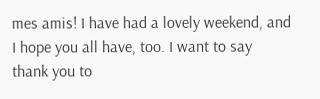mes amis! I have had a lovely weekend, and I hope you all have, too. I want to say thank you to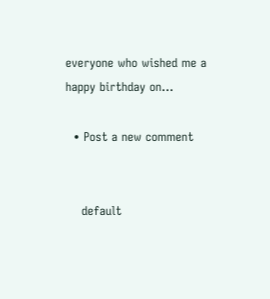everyone who wished me a happy birthday on…

  • Post a new comment


    default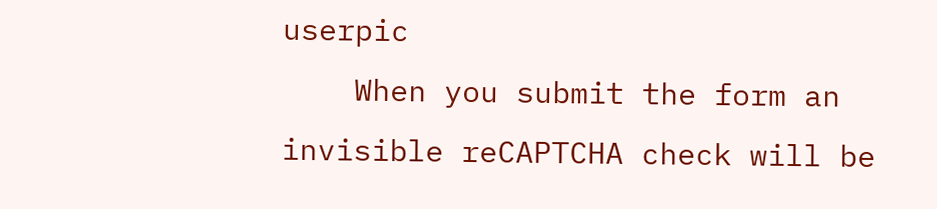userpic
    When you submit the form an invisible reCAPTCHA check will be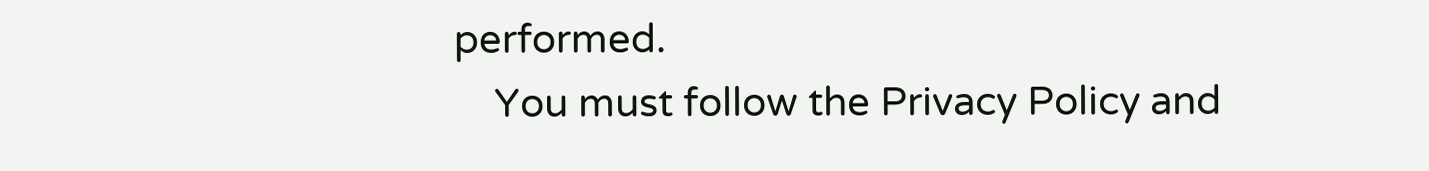performed.
    You must follow the Privacy Policy and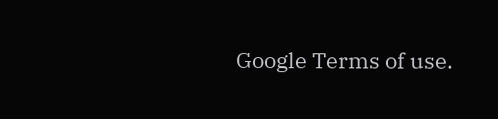Google Terms of use.